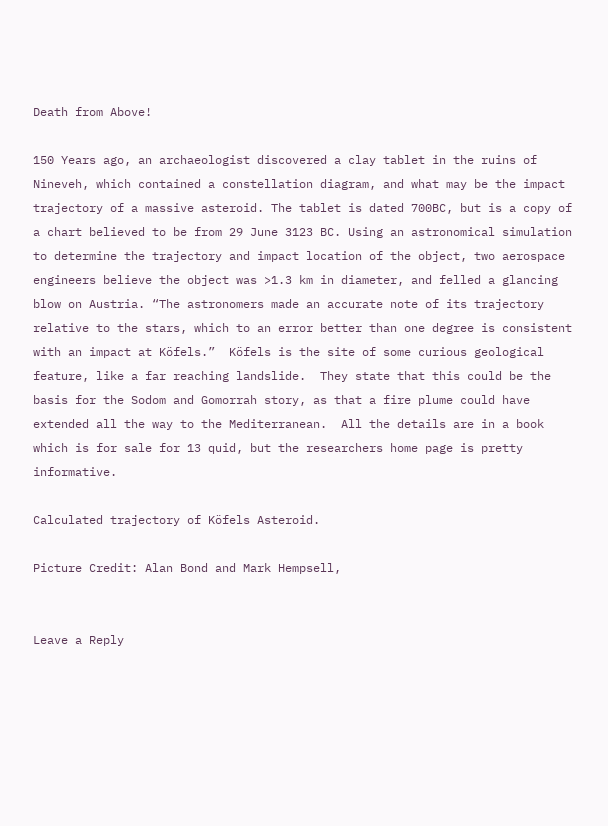Death from Above!

150 Years ago, an archaeologist discovered a clay tablet in the ruins of Nineveh, which contained a constellation diagram, and what may be the impact trajectory of a massive asteroid. The tablet is dated 700BC, but is a copy of a chart believed to be from 29 June 3123 BC. Using an astronomical simulation to determine the trajectory and impact location of the object, two aerospace engineers believe the object was >1.3 km in diameter, and felled a glancing blow on Austria. “The astronomers made an accurate note of its trajectory relative to the stars, which to an error better than one degree is consistent with an impact at Köfels.”  Köfels is the site of some curious geological feature, like a far reaching landslide.  They state that this could be the basis for the Sodom and Gomorrah story, as that a fire plume could have extended all the way to the Mediterranean.  All the details are in a book which is for sale for 13 quid, but the researchers home page is pretty informative.

Calculated trajectory of Köfels Asteroid.

Picture Credit: Alan Bond and Mark Hempsell,


Leave a Reply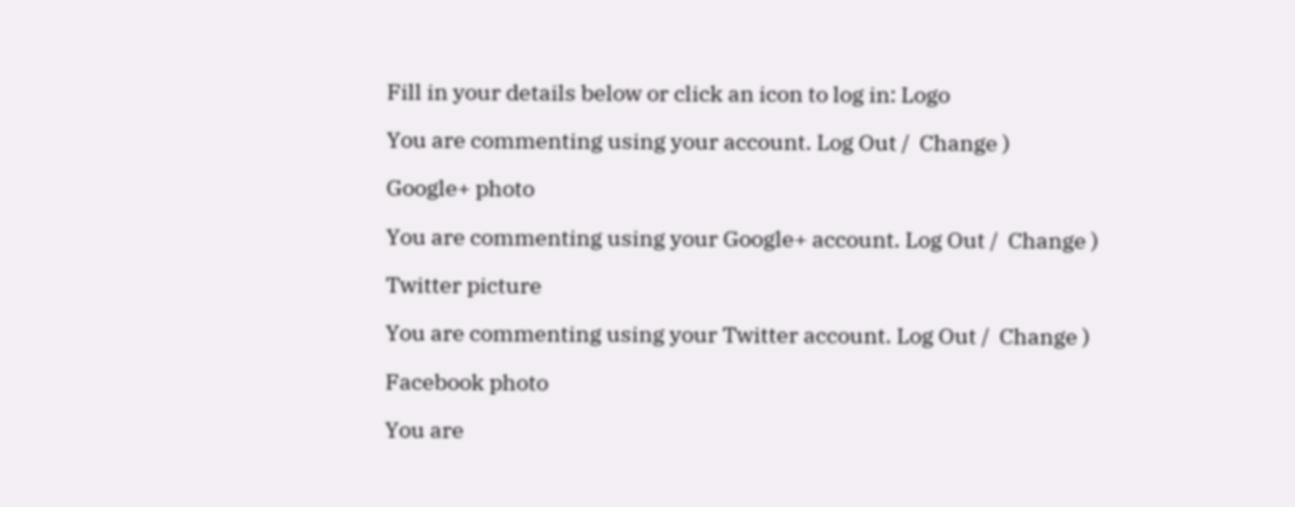Fill in your details below or click an icon to log in: Logo

You are commenting using your account. Log Out /  Change )

Google+ photo

You are commenting using your Google+ account. Log Out /  Change )

Twitter picture

You are commenting using your Twitter account. Log Out /  Change )

Facebook photo

You are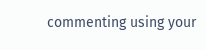commenting using your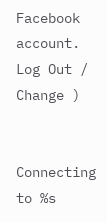Facebook account. Log Out /  Change )


Connecting to %s